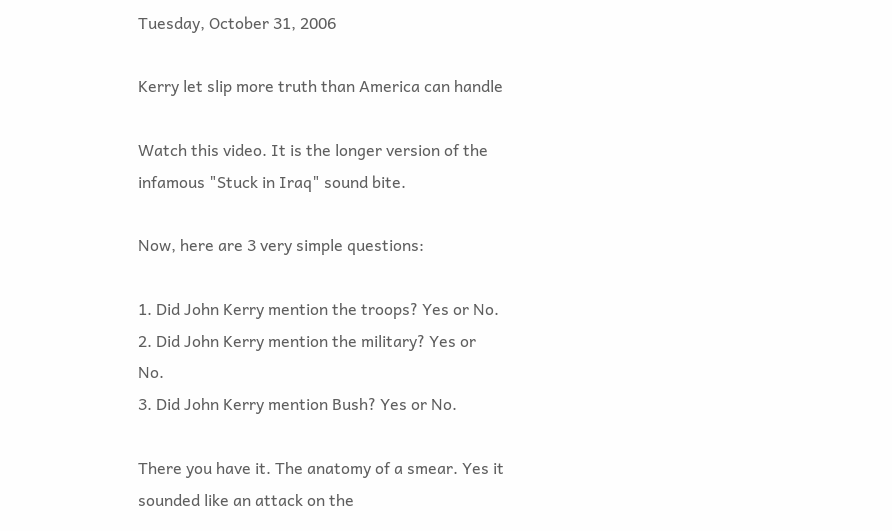Tuesday, October 31, 2006

Kerry let slip more truth than America can handle

Watch this video. It is the longer version of the infamous "Stuck in Iraq" sound bite.

Now, here are 3 very simple questions:

1. Did John Kerry mention the troops? Yes or No.
2. Did John Kerry mention the military? Yes or No.
3. Did John Kerry mention Bush? Yes or No.

There you have it. The anatomy of a smear. Yes it sounded like an attack on the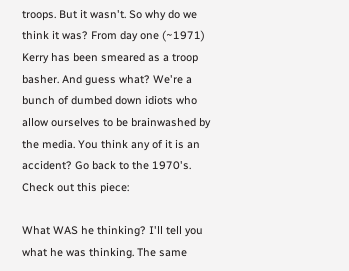troops. But it wasn't. So why do we think it was? From day one (~1971) Kerry has been smeared as a troop basher. And guess what? We're a bunch of dumbed down idiots who allow ourselves to be brainwashed by the media. You think any of it is an accident? Go back to the 1970's. Check out this piece:

What WAS he thinking? I'll tell you what he was thinking. The same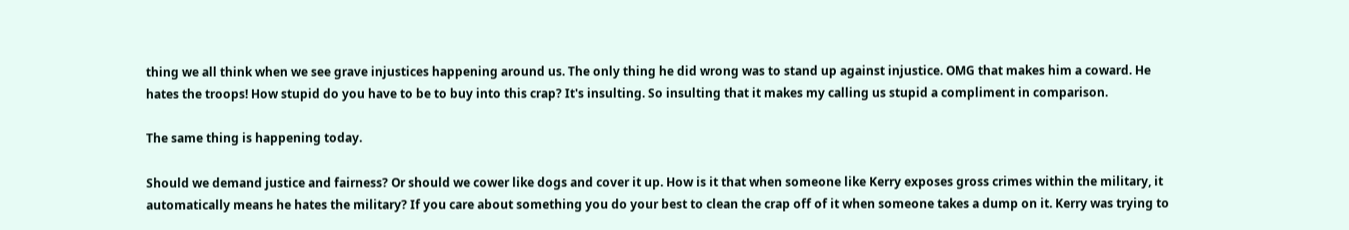thing we all think when we see grave injustices happening around us. The only thing he did wrong was to stand up against injustice. OMG that makes him a coward. He hates the troops! How stupid do you have to be to buy into this crap? It's insulting. So insulting that it makes my calling us stupid a compliment in comparison.

The same thing is happening today.

Should we demand justice and fairness? Or should we cower like dogs and cover it up. How is it that when someone like Kerry exposes gross crimes within the military, it automatically means he hates the military? If you care about something you do your best to clean the crap off of it when someone takes a dump on it. Kerry was trying to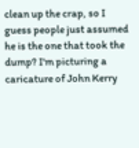clean up the crap, so I guess people just assumed he is the one that took the dump? I'm picturing a caricature of John Kerry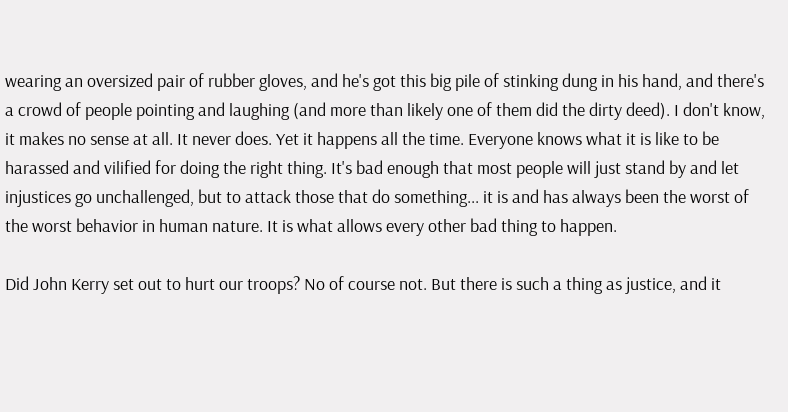wearing an oversized pair of rubber gloves, and he's got this big pile of stinking dung in his hand, and there's a crowd of people pointing and laughing (and more than likely one of them did the dirty deed). I don't know, it makes no sense at all. It never does. Yet it happens all the time. Everyone knows what it is like to be harassed and vilified for doing the right thing. It's bad enough that most people will just stand by and let injustices go unchallenged, but to attack those that do something... it is and has always been the worst of the worst behavior in human nature. It is what allows every other bad thing to happen.

Did John Kerry set out to hurt our troops? No of course not. But there is such a thing as justice, and it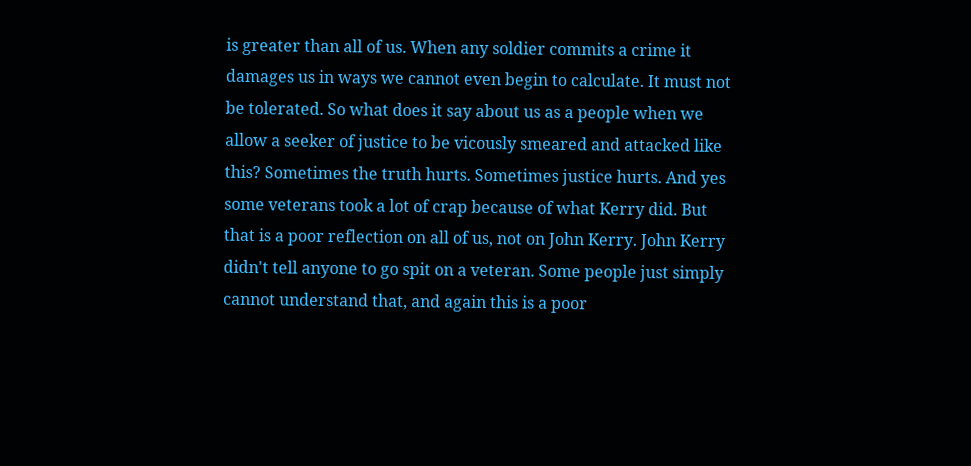is greater than all of us. When any soldier commits a crime it damages us in ways we cannot even begin to calculate. It must not be tolerated. So what does it say about us as a people when we allow a seeker of justice to be vicously smeared and attacked like this? Sometimes the truth hurts. Sometimes justice hurts. And yes some veterans took a lot of crap because of what Kerry did. But that is a poor reflection on all of us, not on John Kerry. John Kerry didn't tell anyone to go spit on a veteran. Some people just simply cannot understand that, and again this is a poor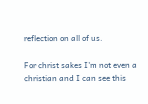reflection on all of us.

For christ sakes I'm not even a christian and I can see this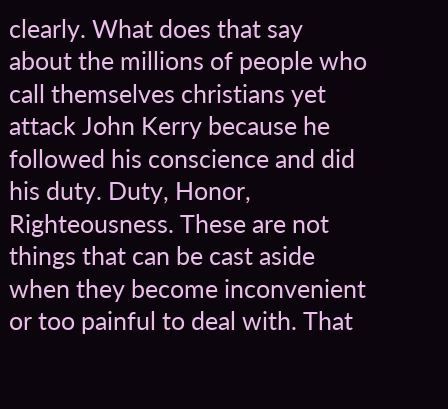clearly. What does that say about the millions of people who call themselves christians yet attack John Kerry because he followed his conscience and did his duty. Duty, Honor, Righteousness. These are not things that can be cast aside when they become inconvenient or too painful to deal with. That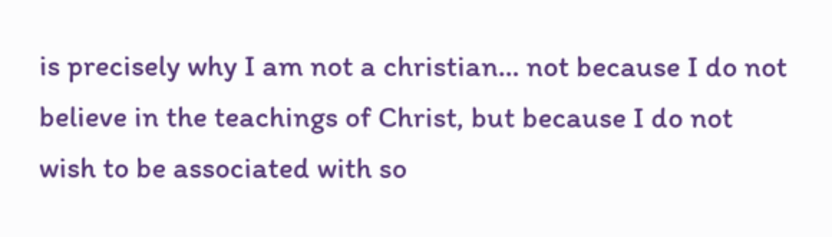is precisely why I am not a christian... not because I do not believe in the teachings of Christ, but because I do not wish to be associated with so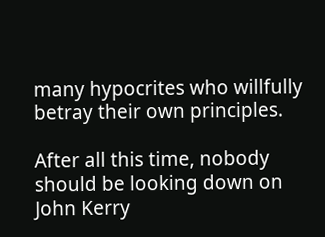many hypocrites who willfully betray their own principles.

After all this time, nobody should be looking down on John Kerry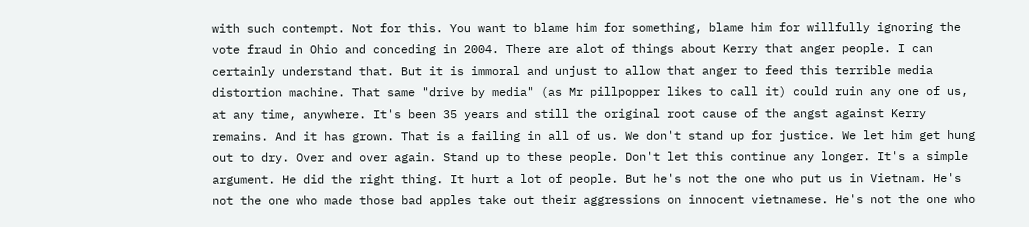with such contempt. Not for this. You want to blame him for something, blame him for willfully ignoring the vote fraud in Ohio and conceding in 2004. There are alot of things about Kerry that anger people. I can certainly understand that. But it is immoral and unjust to allow that anger to feed this terrible media distortion machine. That same "drive by media" (as Mr pillpopper likes to call it) could ruin any one of us, at any time, anywhere. It's been 35 years and still the original root cause of the angst against Kerry remains. And it has grown. That is a failing in all of us. We don't stand up for justice. We let him get hung out to dry. Over and over again. Stand up to these people. Don't let this continue any longer. It's a simple argument. He did the right thing. It hurt a lot of people. But he's not the one who put us in Vietnam. He's not the one who made those bad apples take out their aggressions on innocent vietnamese. He's not the one who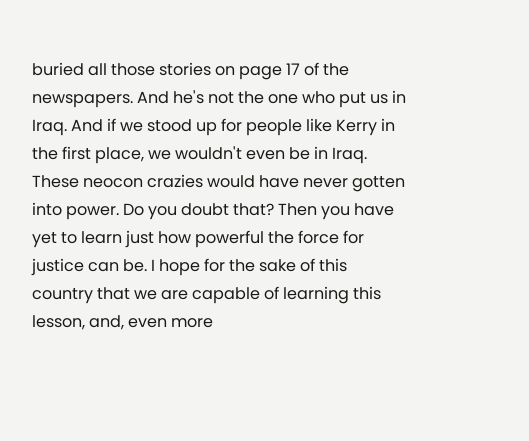buried all those stories on page 17 of the newspapers. And he's not the one who put us in Iraq. And if we stood up for people like Kerry in the first place, we wouldn't even be in Iraq. These neocon crazies would have never gotten into power. Do you doubt that? Then you have yet to learn just how powerful the force for justice can be. I hope for the sake of this country that we are capable of learning this lesson, and, even more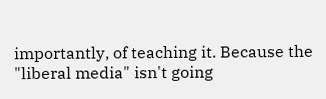importantly, of teaching it. Because the "liberal media" isn't going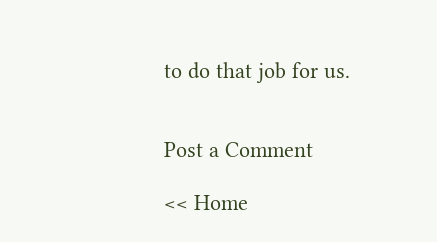to do that job for us.


Post a Comment

<< Home